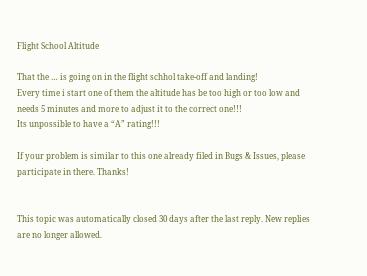Flight School Altitude

That the … is going on in the flight schhol take-off and landing!
Every time i start one of them the altitude has be too high or too low and needs 5 minutes and more to adjust it to the correct one!!!
Its unpossible to have a “A” rating!!!

If your problem is similar to this one already filed in Bugs & Issues, please participate in there. Thanks!


This topic was automatically closed 30 days after the last reply. New replies are no longer allowed.